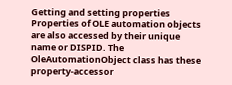Getting and setting properties
Properties of OLE automation objects are also accessed by their unique name or DISPID. The OleAutomationObject class has these property-accessor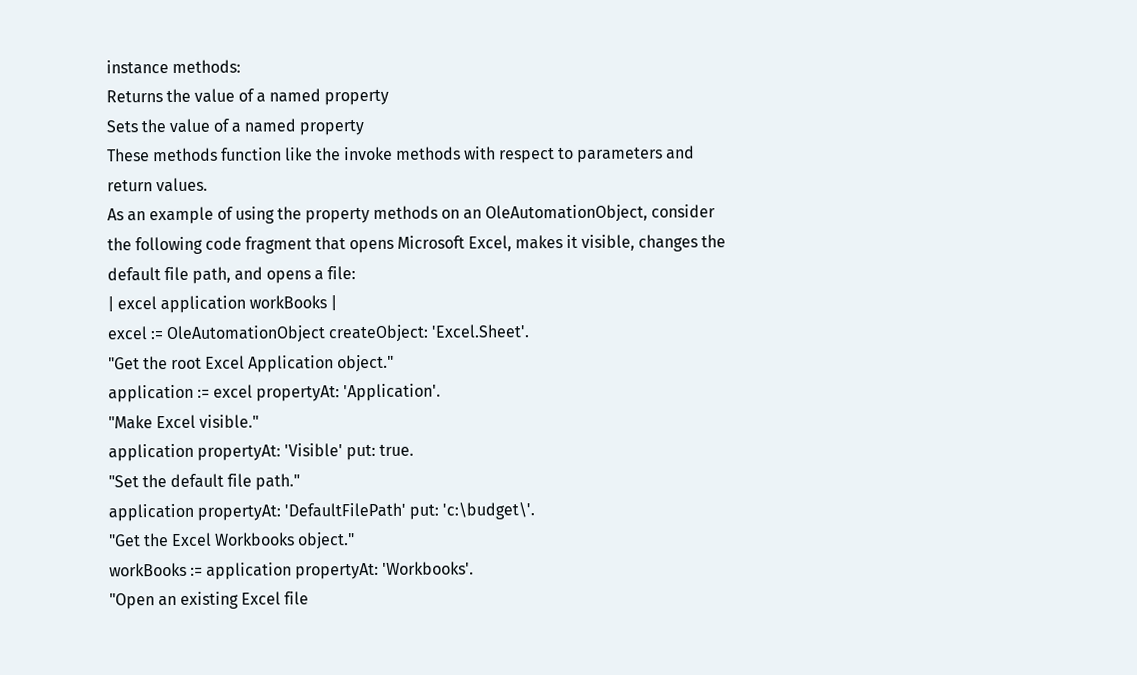instance methods:
Returns the value of a named property
Sets the value of a named property
These methods function like the invoke methods with respect to parameters and return values.
As an example of using the property methods on an OleAutomationObject, consider the following code fragment that opens Microsoft Excel, makes it visible, changes the default file path, and opens a file:
| excel application workBooks |
excel := OleAutomationObject createObject: 'Excel.Sheet'.
"Get the root Excel Application object."
application := excel propertyAt: 'Application'.
"Make Excel visible."
application propertyAt: 'Visible' put: true.
"Set the default file path."
application propertyAt: 'DefaultFilePath' put: 'c:\budget\'.
"Get the Excel Workbooks object."
workBooks := application propertyAt: 'Workbooks'.
"Open an existing Excel file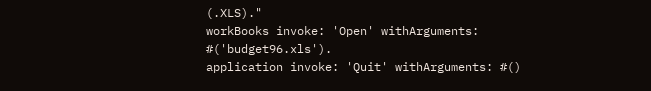(.XLS)."
workBooks invoke: 'Open' withArguments: #('budget96.xls').
application invoke: 'Quit' withArguments: #()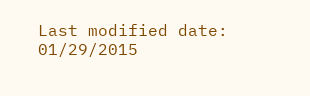Last modified date: 01/29/2015